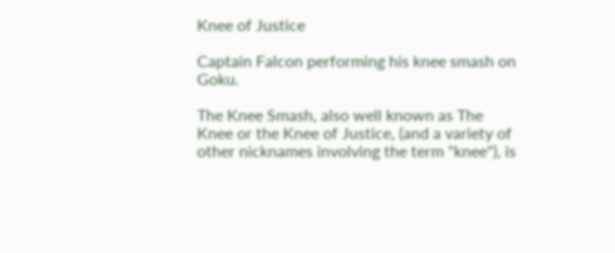Knee of Justice

Captain Falcon performing his knee smash on Goku.

The Knee Smash, also well known as The Knee or the Knee of Justice, (and a variety of other nicknames involving the term "knee"), is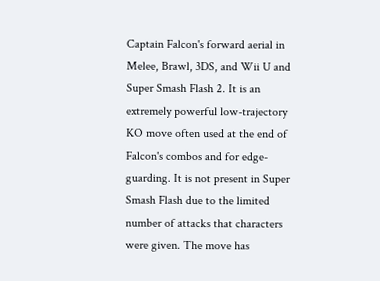Captain Falcon's forward aerial in Melee, Brawl, 3DS, and Wii U and Super Smash Flash 2. It is an extremely powerful low-trajectory KO move often used at the end of Falcon's combos and for edge-guarding. It is not present in Super Smash Flash due to the limited number of attacks that characters were given. The move has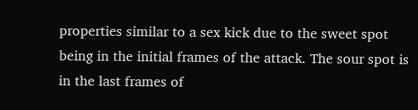properties similar to a sex kick due to the sweet spot being in the initial frames of the attack. The sour spot is in the last frames of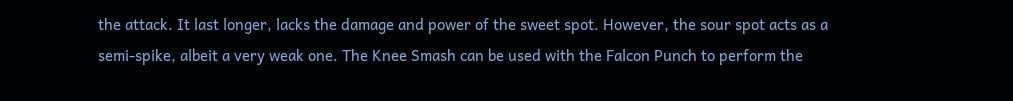the attack. It last longer, lacks the damage and power of the sweet spot. However, the sour spot acts as a semi-spike, albeit a very weak one. The Knee Smash can be used with the Falcon Punch to perform the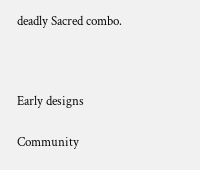deadly Sacred combo.



Early designs

Community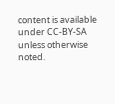content is available under CC-BY-SA unless otherwise noted.